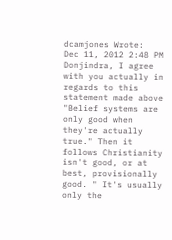dcamjones Wrote:
Dec 11, 2012 2:48 PM
Donjindra, I agree with you actually in regards to this statement made above "Belief systems are only good when they're actually true." Then it follows Christianity isn't good, or at best, provisionally good. " It's usually only the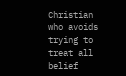Christian who avoids trying to treat all belief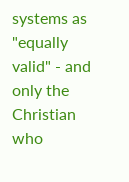systems as "equally valid" - and only the Christian who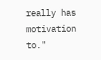really has motivation to."